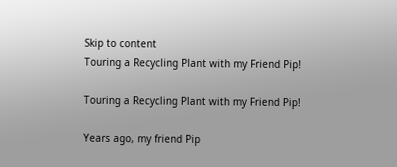Skip to content
Touring a Recycling Plant with my Friend Pip!

Touring a Recycling Plant with my Friend Pip!

Years ago, my friend Pip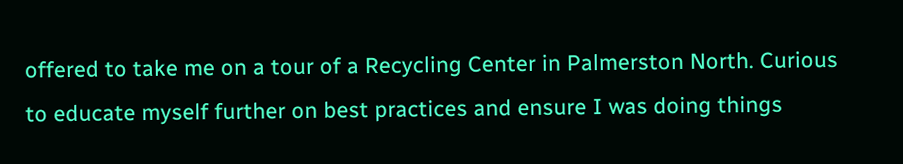offered to take me on a tour of a Recycling Center in Palmerston North. Curious to educate myself further on best practices and ensure I was doing things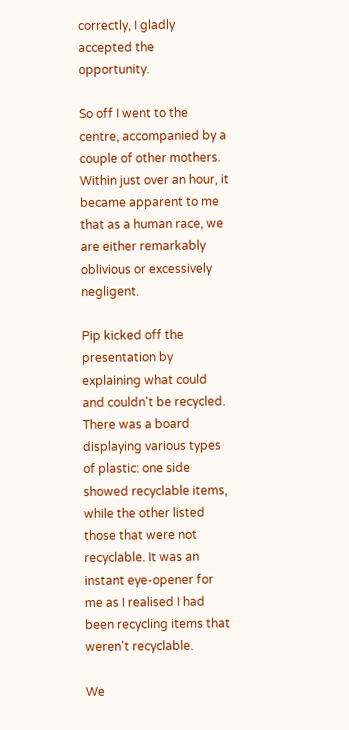correctly, I gladly accepted the opportunity.

So off I went to the centre, accompanied by a couple of other mothers. Within just over an hour, it became apparent to me that as a human race, we are either remarkably oblivious or excessively negligent.

Pip kicked off the presentation by explaining what could and couldn't be recycled. There was a board displaying various types of plastic: one side showed recyclable items, while the other listed those that were not recyclable. It was an instant eye-opener for me as I realised I had been recycling items that weren't recyclable.

We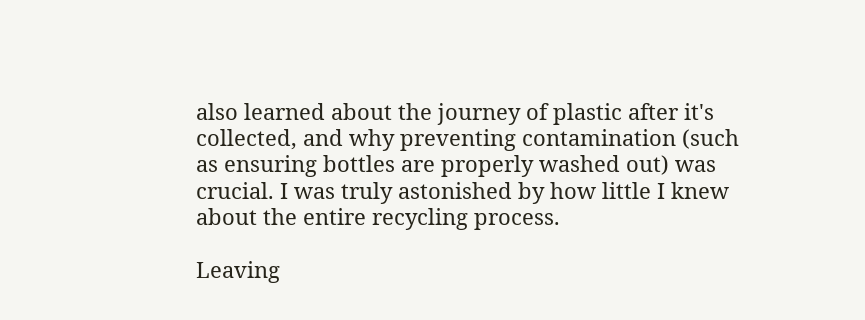also learned about the journey of plastic after it's collected, and why preventing contamination (such as ensuring bottles are properly washed out) was crucial. I was truly astonished by how little I knew about the entire recycling process.

Leaving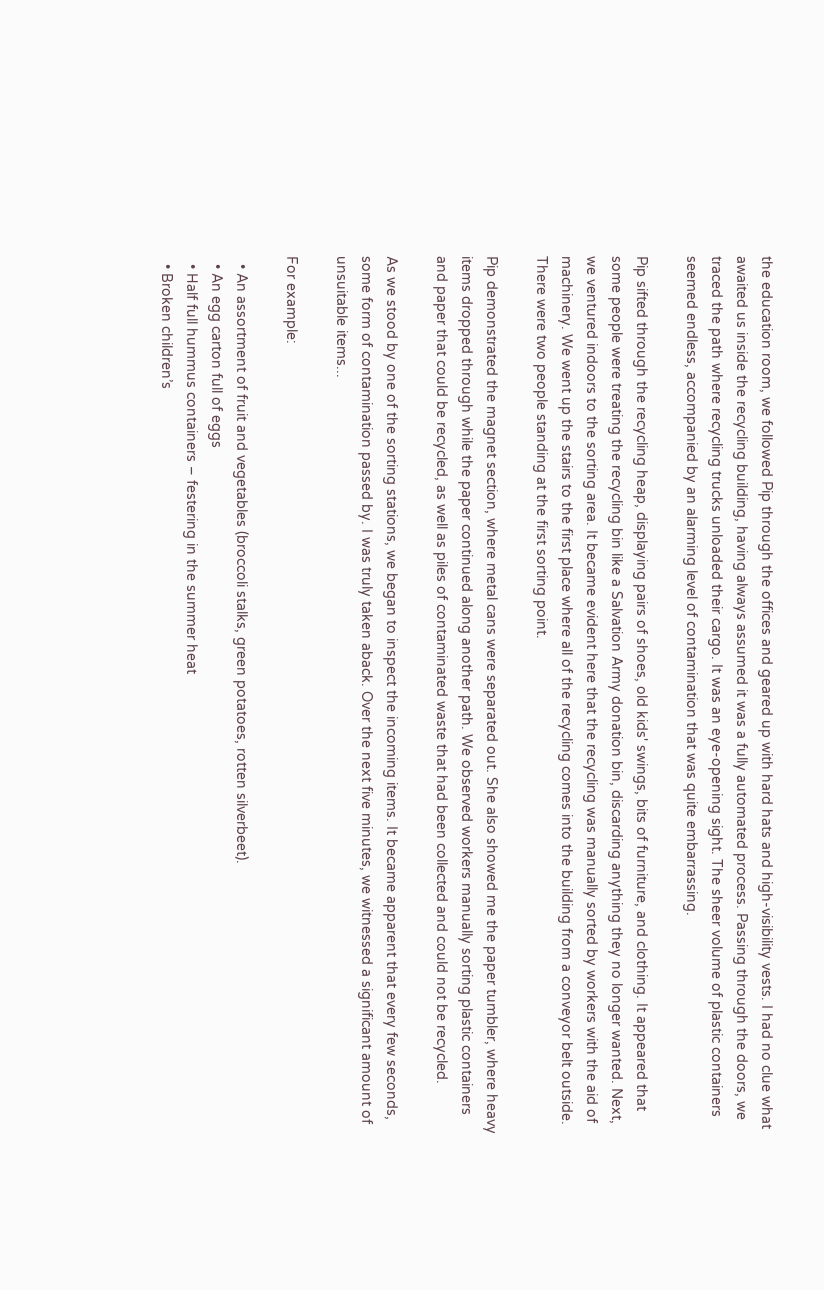the education room, we followed Pip through the offices and geared up with hard hats and high-visibility vests. I had no clue what awaited us inside the recycling building, having always assumed it was a fully automated process. Passing through the doors, we traced the path where recycling trucks unloaded their cargo. It was an eye-opening sight. The sheer volume of plastic containers seemed endless, accompanied by an alarming level of contamination that was quite embarrassing.

Pip sifted through the recycling heap, displaying pairs of shoes, old kids' swings, bits of furniture, and clothing. It appeared that some people were treating the recycling bin like a Salvation Army donation bin, discarding anything they no longer wanted. Next, we ventured indoors to the sorting area. It became evident here that the recycling was manually sorted by workers with the aid of machinery. We went up the stairs to the first place where all of the recycling comes into the building from a conveyor belt outside. There were two people standing at the first sorting point.

Pip demonstrated the magnet section, where metal cans were separated out. She also showed me the paper tumbler, where heavy items dropped through while the paper continued along another path. We observed workers manually sorting plastic containers and paper that could be recycled, as well as piles of contaminated waste that had been collected and could not be recycled.

As we stood by one of the sorting stations, we began to inspect the incoming items. It became apparent that every few seconds, some form of contamination passed by. I was truly taken aback. Over the next five minutes, we witnessed a significant amount of unsuitable items...

For example:

  • An assortment of fruit and vegetables (broccoli stalks, green potatoes, rotten silverbeet).
  • An egg carton full of eggs
  • Half full hummus containers – festering in the summer heat
  • Broken children’s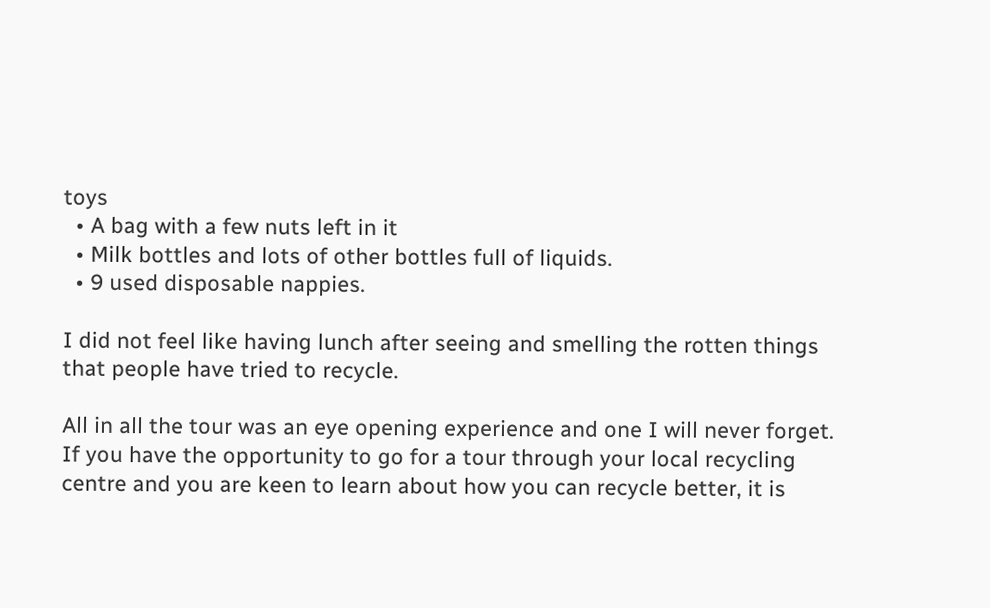toys
  • A bag with a few nuts left in it
  • Milk bottles and lots of other bottles full of liquids.
  • 9 used disposable nappies.

I did not feel like having lunch after seeing and smelling the rotten things that people have tried to recycle.

All in all the tour was an eye opening experience and one I will never forget. If you have the opportunity to go for a tour through your local recycling centre and you are keen to learn about how you can recycle better, it is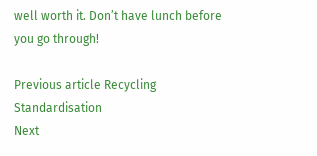well worth it. Don’t have lunch before you go through!

Previous article Recycling Standardisation
Next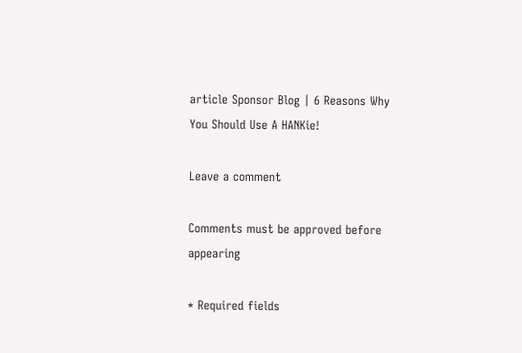article Sponsor Blog | 6 Reasons Why You Should Use A HANKie!

Leave a comment

Comments must be approved before appearing

* Required fields